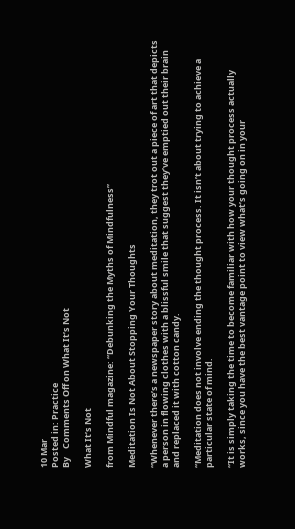10 Mar
Posted in: Practice
By    Comments Off on What It’s Not

What It’s Not

from Mindful magazine: “Debunking the Myths of Mindfulness”

Meditation Is Not About Stopping Your Thoughts

“Whenever there’s a newspaper story about meditation, they trot out a piece of art that depicts a person in flowing clothes with a blissful smile that suggest they’ve emptied out their brain and replaced it with cotton candy.

“Meditation does not involve ending the thought process. It isn’t about trying to achieve a particular state of mind.

“It is simply taking the time to become familiar with how your thought process actually works, since you have the best vantage point to view what’s going on in your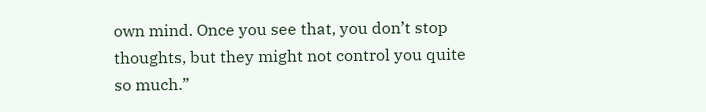own mind. Once you see that, you don’t stop thoughts, but they might not control you quite so much.”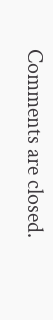Comments are closed.